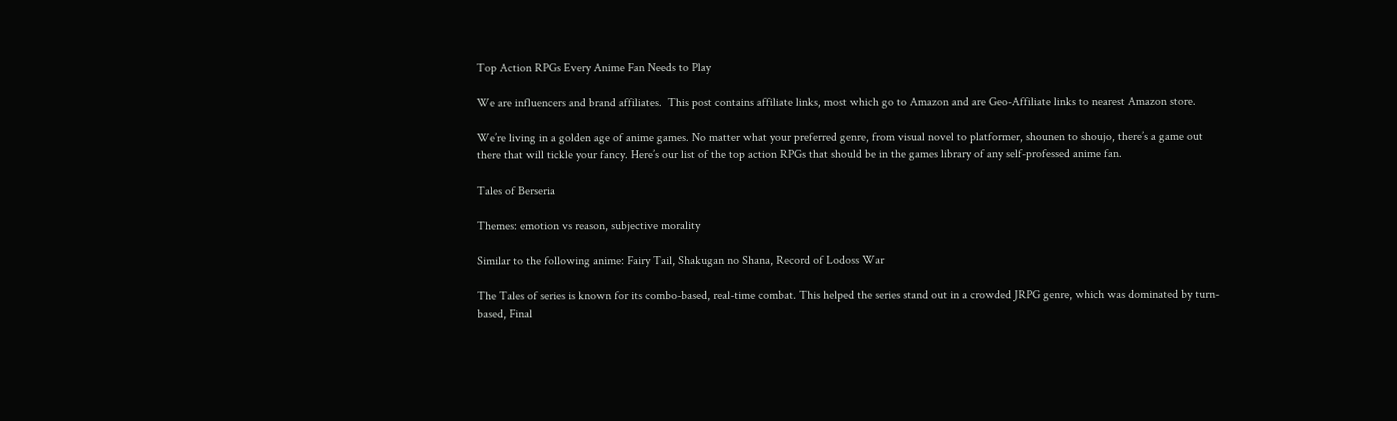Top Action RPGs Every Anime Fan Needs to Play

We are influencers and brand affiliates.  This post contains affiliate links, most which go to Amazon and are Geo-Affiliate links to nearest Amazon store.

We’re living in a golden age of anime games. No matter what your preferred genre, from visual novel to platformer, shounen to shoujo, there’s a game out there that will tickle your fancy. Here’s our list of the top action RPGs that should be in the games library of any self-professed anime fan.

Tales of Berseria

Themes: emotion vs reason, subjective morality

Similar to the following anime: Fairy Tail, Shakugan no Shana, Record of Lodoss War

The Tales of series is known for its combo-based, real-time combat. This helped the series stand out in a crowded JRPG genre, which was dominated by turn-based, Final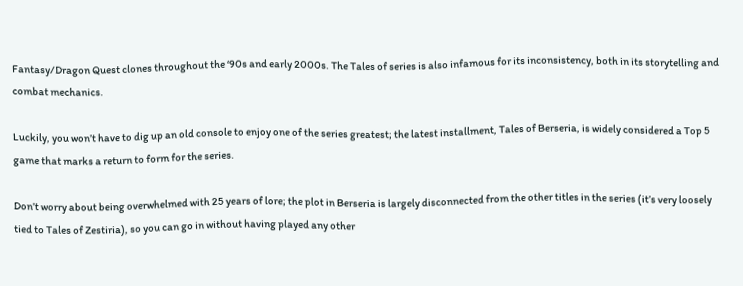Fantasy/Dragon Quest clones throughout the ‘90s and early 2000s. The Tales of series is also infamous for its inconsistency, both in its storytelling and combat mechanics.

Luckily, you won’t have to dig up an old console to enjoy one of the series greatest; the latest installment, Tales of Berseria, is widely considered a Top 5 game that marks a return to form for the series.

Don’t worry about being overwhelmed with 25 years of lore; the plot in Berseria is largely disconnected from the other titles in the series (it’s very loosely tied to Tales of Zestiria), so you can go in without having played any other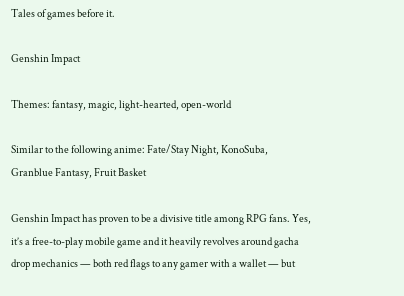Tales of games before it.

Genshin Impact

Themes: fantasy, magic, light-hearted, open-world

Similar to the following anime: Fate/Stay Night, KonoSuba, Granblue Fantasy, Fruit Basket

Genshin Impact has proven to be a divisive title among RPG fans. Yes, it’s a free-to-play mobile game and it heavily revolves around gacha drop mechanics — both red flags to any gamer with a wallet — but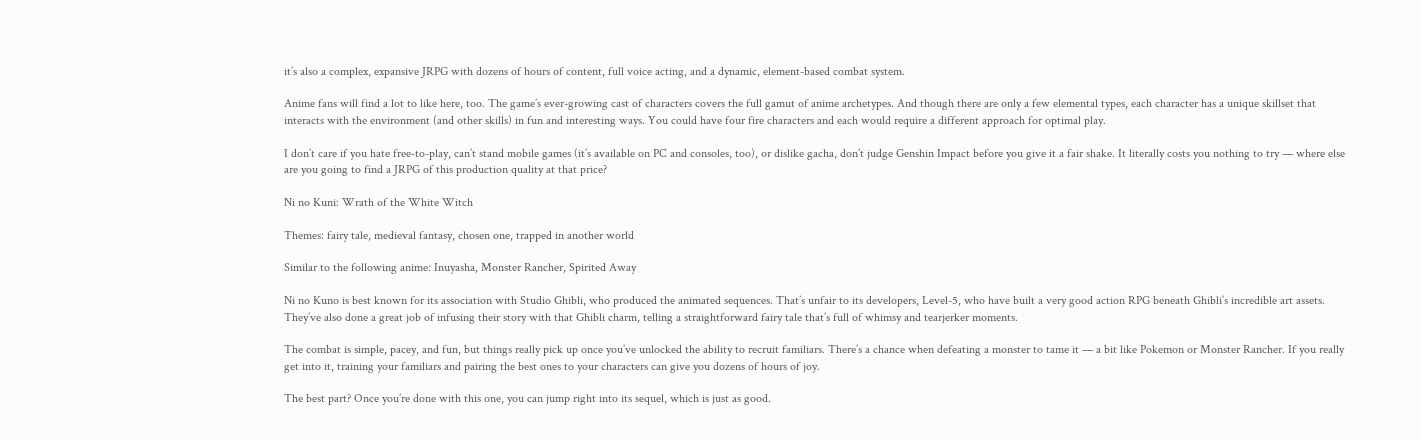it’s also a complex, expansive JRPG with dozens of hours of content, full voice acting, and a dynamic, element-based combat system.

Anime fans will find a lot to like here, too. The game’s ever-growing cast of characters covers the full gamut of anime archetypes. And though there are only a few elemental types, each character has a unique skillset that interacts with the environment (and other skills) in fun and interesting ways. You could have four fire characters and each would require a different approach for optimal play.

I don’t care if you hate free-to-play, can’t stand mobile games (it’s available on PC and consoles, too), or dislike gacha, don’t judge Genshin Impact before you give it a fair shake. It literally costs you nothing to try — where else are you going to find a JRPG of this production quality at that price?

Ni no Kuni: Wrath of the White Witch

Themes: fairy tale, medieval fantasy, chosen one, trapped in another world

Similar to the following anime: Inuyasha, Monster Rancher, Spirited Away

Ni no Kuno is best known for its association with Studio Ghibli, who produced the animated sequences. That’s unfair to its developers, Level-5, who have built a very good action RPG beneath Ghibli’s incredible art assets. They’ve also done a great job of infusing their story with that Ghibli charm, telling a straightforward fairy tale that’s full of whimsy and tearjerker moments.

The combat is simple, pacey, and fun, but things really pick up once you’ve unlocked the ability to recruit familiars. There’s a chance when defeating a monster to tame it — a bit like Pokemon or Monster Rancher. If you really get into it, training your familiars and pairing the best ones to your characters can give you dozens of hours of joy.

The best part? Once you’re done with this one, you can jump right into its sequel, which is just as good.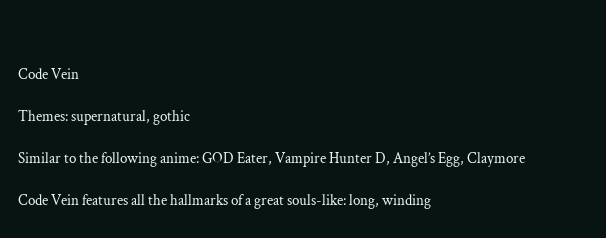Code Vein

Themes: supernatural, gothic

Similar to the following anime: GOD Eater, Vampire Hunter D, Angel’s Egg, Claymore

Code Vein features all the hallmarks of a great souls-like: long, winding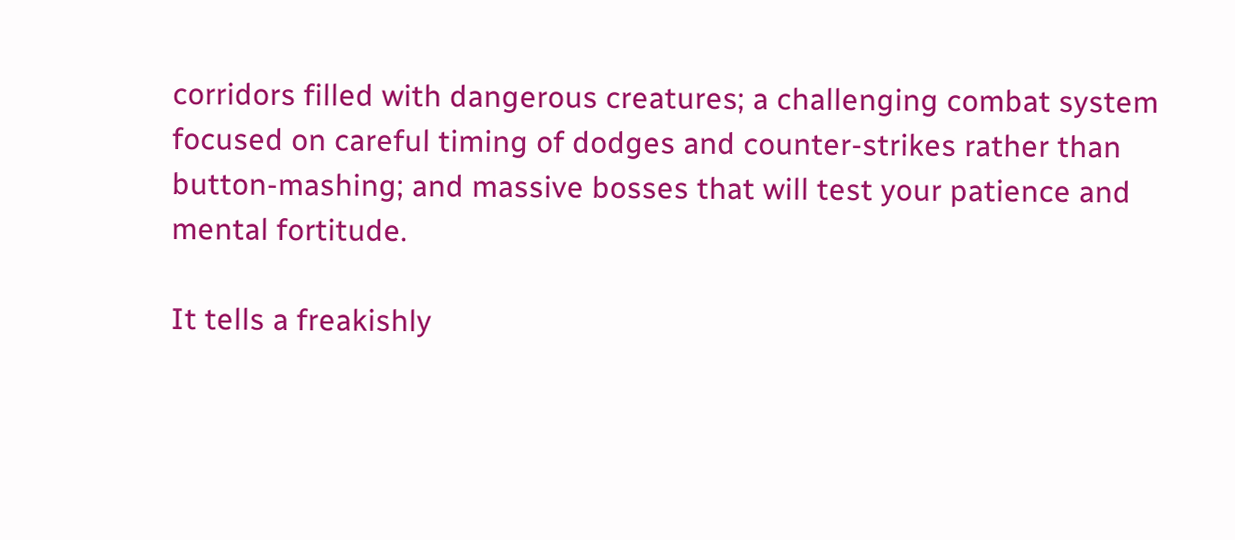corridors filled with dangerous creatures; a challenging combat system focused on careful timing of dodges and counter-strikes rather than button-mashing; and massive bosses that will test your patience and mental fortitude.

It tells a freakishly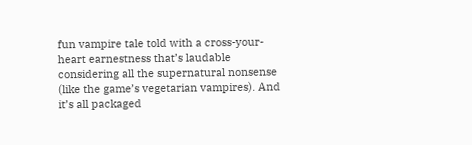fun vampire tale told with a cross-your-heart earnestness that’s laudable considering all the supernatural nonsense (like the game’s vegetarian vampires). And it’s all packaged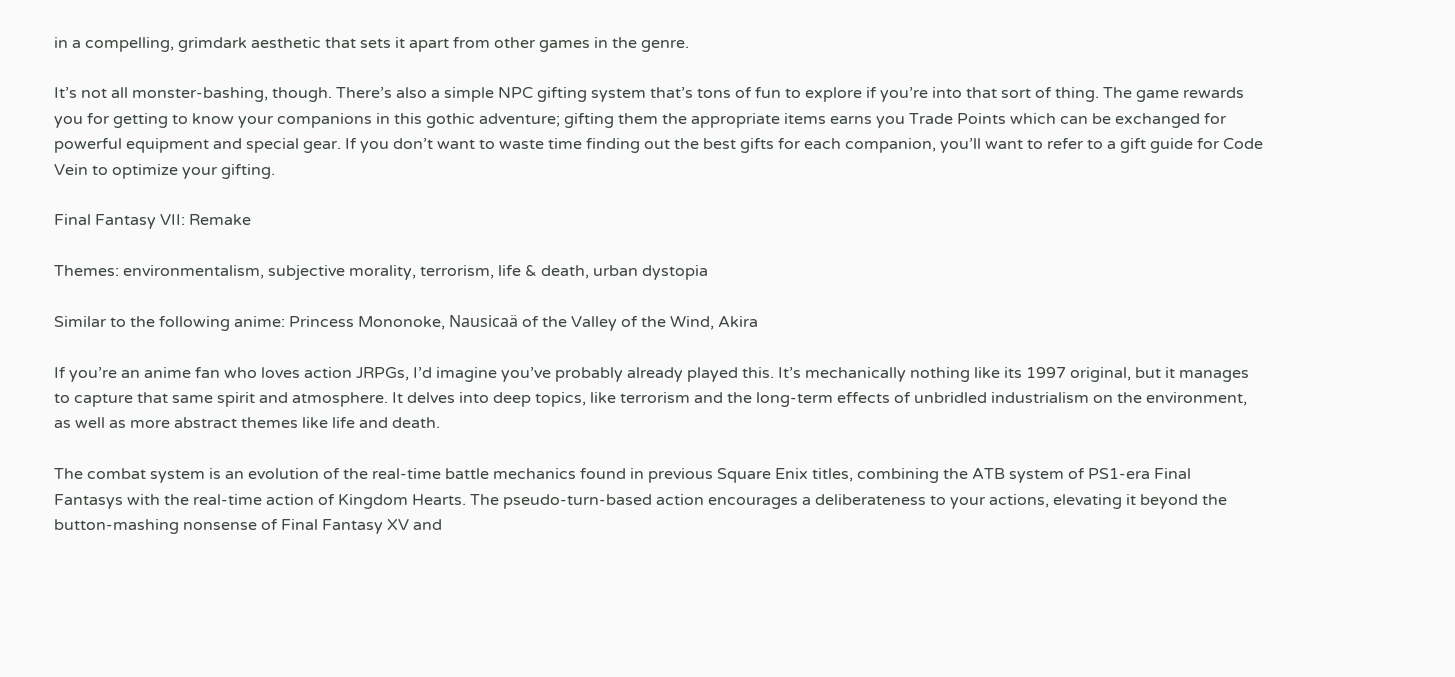in a compelling, grimdark aesthetic that sets it apart from other games in the genre.

It’s not all monster-bashing, though. There’s also a simple NPC gifting system that’s tons of fun to explore if you’re into that sort of thing. The game rewards you for getting to know your companions in this gothic adventure; gifting them the appropriate items earns you Trade Points which can be exchanged for powerful equipment and special gear. If you don’t want to waste time finding out the best gifts for each companion, you’ll want to refer to a gift guide for Code Vein to optimize your gifting.

Final Fantasy VII: Remake

Themes: environmentalism, subjective morality, terrorism, life & death, urban dystopia

Similar to the following anime: Princess Mononoke, Nausicaä of the Valley of the Wind, Akira

If you’re an anime fan who loves action JRPGs, I’d imagine you’ve probably already played this. It’s mechanically nothing like its 1997 original, but it manages to capture that same spirit and atmosphere. It delves into deep topics, like terrorism and the long-term effects of unbridled industrialism on the environment, as well as more abstract themes like life and death.

The combat system is an evolution of the real-time battle mechanics found in previous Square Enix titles, combining the ATB system of PS1-era Final Fantasys with the real-time action of Kingdom Hearts. The pseudo-turn-based action encourages a deliberateness to your actions, elevating it beyond the button-mashing nonsense of Final Fantasy XV and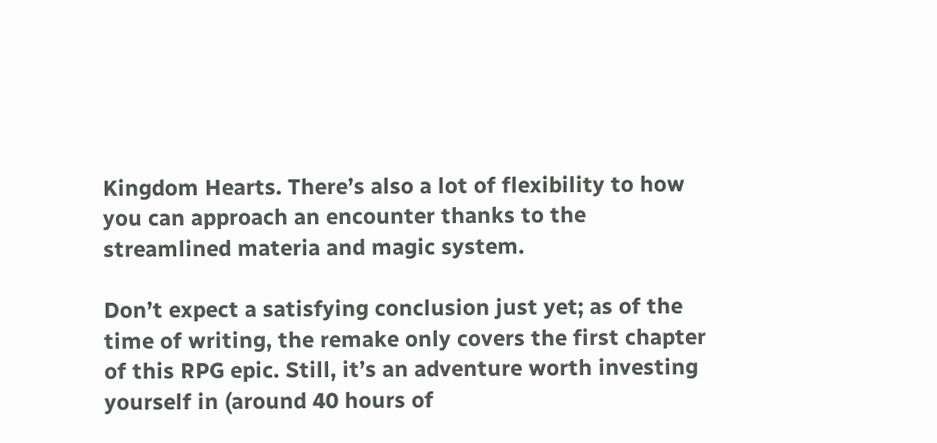Kingdom Hearts. There’s also a lot of flexibility to how you can approach an encounter thanks to the streamlined materia and magic system.

Don’t expect a satisfying conclusion just yet; as of the time of writing, the remake only covers the first chapter of this RPG epic. Still, it’s an adventure worth investing yourself in (around 40 hours of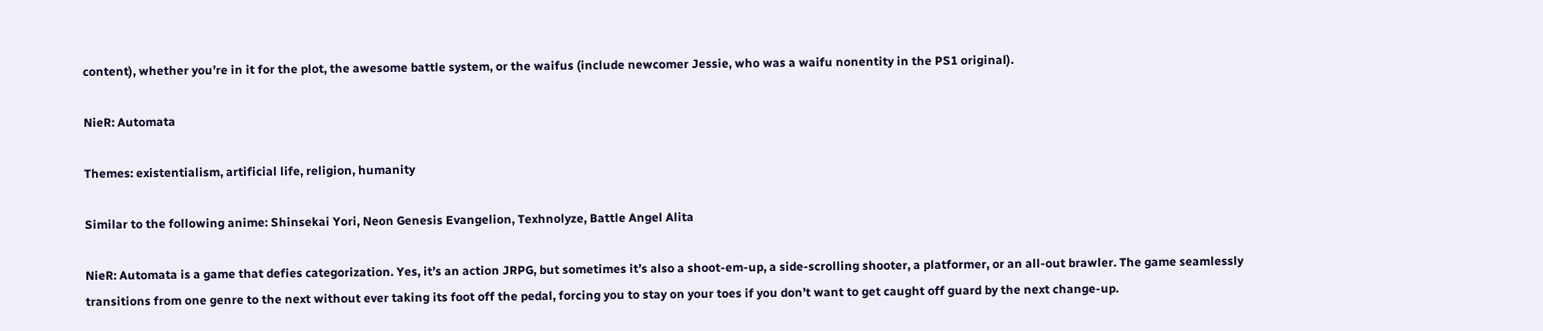content), whether you’re in it for the plot, the awesome battle system, or the waifus (include newcomer Jessie, who was a waifu nonentity in the PS1 original).

NieR: Automata

Themes: existentialism, artificial life, religion, humanity

Similar to the following anime: Shinsekai Yori, Neon Genesis Evangelion, Texhnolyze, Battle Angel Alita

NieR: Automata is a game that defies categorization. Yes, it’s an action JRPG, but sometimes it’s also a shoot-em-up, a side-scrolling shooter, a platformer, or an all-out brawler. The game seamlessly transitions from one genre to the next without ever taking its foot off the pedal, forcing you to stay on your toes if you don’t want to get caught off guard by the next change-up.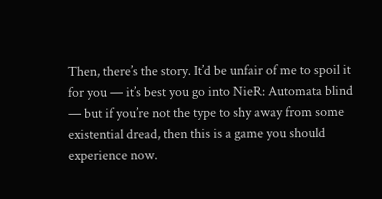Then, there’s the story. It’d be unfair of me to spoil it for you — it’s best you go into NieR: Automata blind — but if you’re not the type to shy away from some existential dread, then this is a game you should experience now.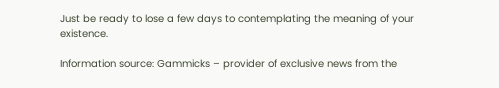Just be ready to lose a few days to contemplating the meaning of your existence.

Information source: Gammicks – provider of exclusive news from the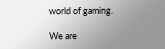world of gaming.

We are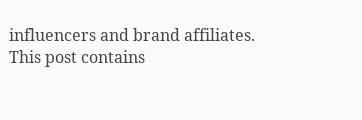influencers and brand affiliates.  This post contains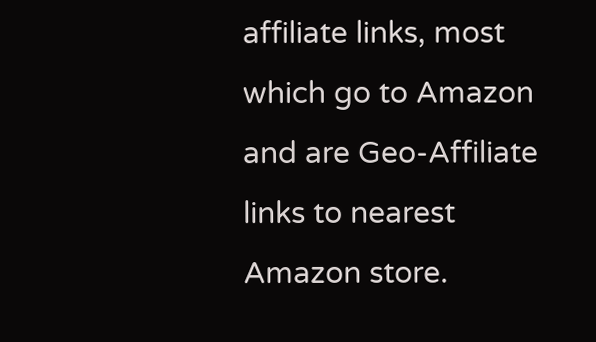affiliate links, most which go to Amazon and are Geo-Affiliate links to nearest Amazon store.